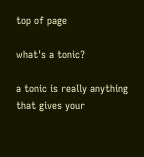top of page

what's a tonic?

a tonic is really anything that gives your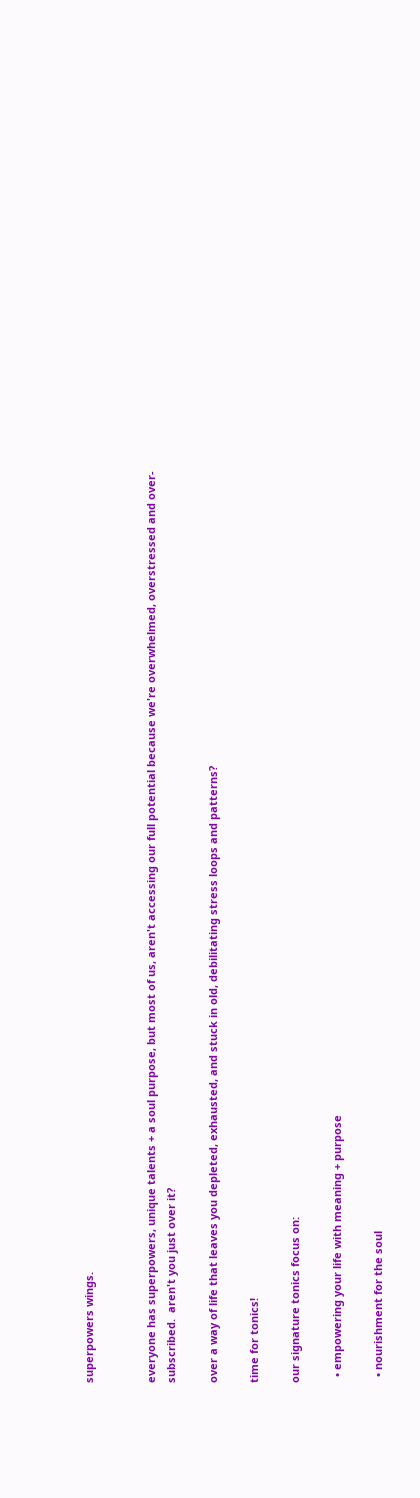superpowers wings.


everyone has superpowers, unique talents + a soul purpose, but most of us, aren't accessing our full potential because we're overwhelmed, overstressed and over-subscribed.  aren't you just over it?

over a way of life that leaves you depleted, exhausted, and stuck in old, debilitating stress loops and patterns?

time for tonics!

our signature tonics focus on:

  • empowering your life with meaning + purpose

  • nourishment for the soul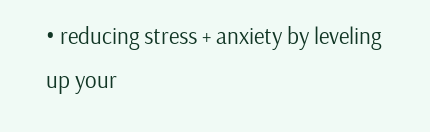• reducing stress + anxiety by leveling up your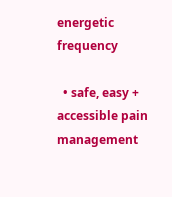energetic frequency

  • safe, easy + accessible pain management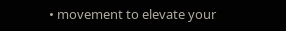• movement to elevate your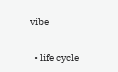vibe

  • life cycle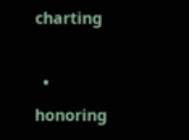charting

  • honoring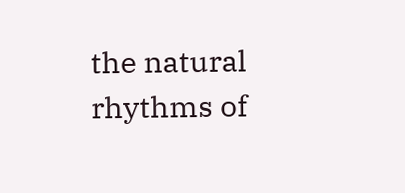the natural rhythms of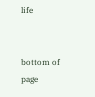life


bottom of page